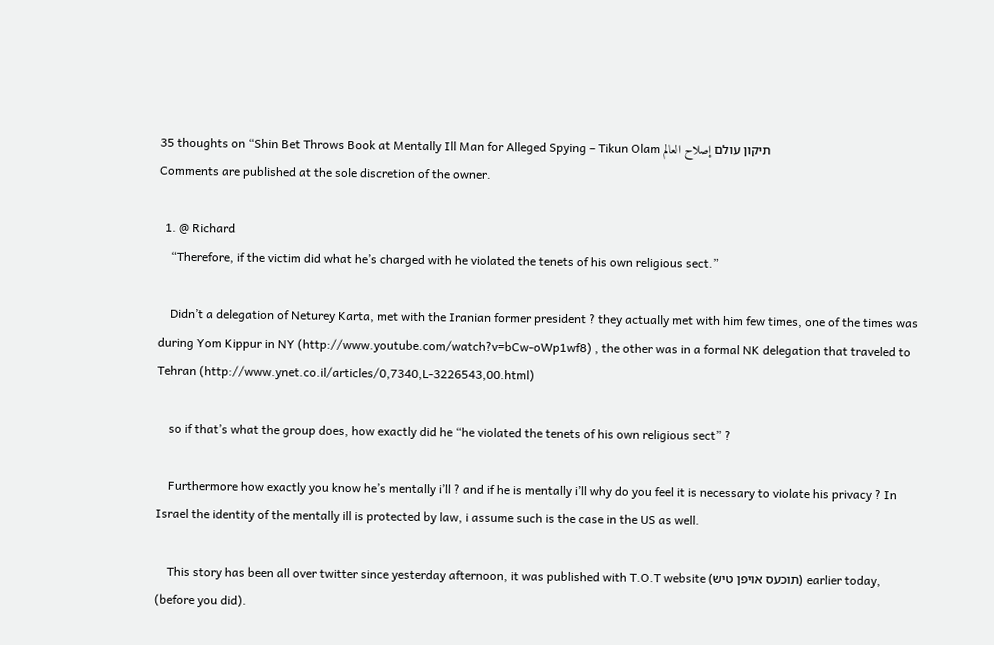35 thoughts on “Shin Bet Throws Book at Mentally Ill Man for Alleged Spying – Tikun Olam תיקון עולם إصلاح العالم
Comments are published at the sole discretion of the owner.

  1. @ Richard
    “Therefore, if the victim did what he’s charged with he violated the tenets of his own religious sect.”

    Didn’t a delegation of Neturey Karta, met with the Iranian former president ? they actually met with him few times, one of the times was during Yom Kippur in NY (http://www.youtube.com/watch?v=bCw-oWp1wf8) , the other was in a formal NK delegation that traveled to Tehran (http://www.ynet.co.il/articles/0,7340,L-3226543,00.html)

    so if that’s what the group does, how exactly did he “he violated the tenets of his own religious sect” ?

    Furthermore how exactly you know he’s mentally i’ll ? and if he is mentally i’ll why do you feel it is necessary to violate his privacy ? In Israel the identity of the mentally ill is protected by law, i assume such is the case in the US as well.

    This story has been all over twitter since yesterday afternoon, it was published with T.O.T website (תוכעס אויפן טיש) earlier today, (before you did).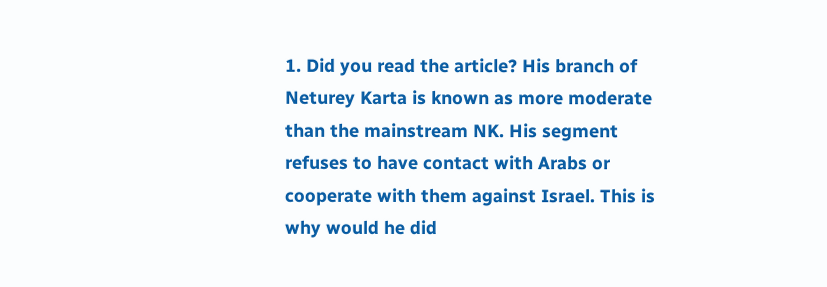1. Did you read the article? His branch of Neturey Karta is known as more moderate than the mainstream NK. His segment refuses to have contact with Arabs or cooperate with them against Israel. This is why would he did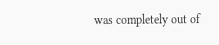was completely out of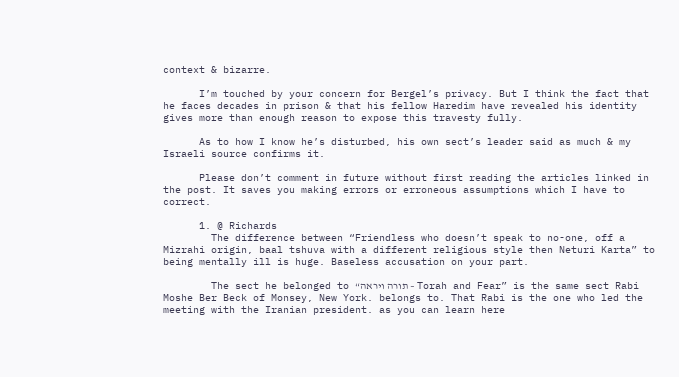context & bizarre.

      I’m touched by your concern for Bergel’s privacy. But I think the fact that he faces decades in prison & that his fellow Haredim have revealed his identity gives more than enough reason to expose this travesty fully.

      As to how I know he’s disturbed, his own sect’s leader said as much & my Israeli source confirms it.

      Please don’t comment in future without first reading the articles linked in the post. It saves you making errors or erroneous assumptions which I have to correct.

      1. @ Richards
        The difference between “Friendless who doesn’t speak to no-one, off a Mizrahi origin, baal tshuva with a different religious style then Neturi Karta” to being mentally ill is huge. Baseless accusation on your part.

        The sect he belonged to “תורה ויראה – Torah and Fear” is the same sect Rabi Moshe Ber Beck of Monsey, New York. belongs to. That Rabi is the one who led the meeting with the Iranian president. as you can learn here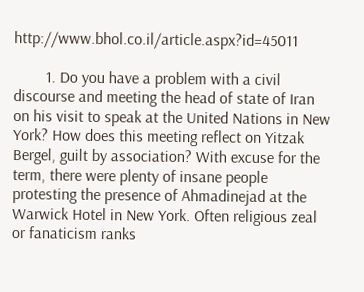http://www.bhol.co.il/article.aspx?id=45011

        1. Do you have a problem with a civil discourse and meeting the head of state of Iran on his visit to speak at the United Nations in New York? How does this meeting reflect on Yitzak Bergel, guilt by association? With excuse for the term, there were plenty of insane people protesting the presence of Ahmadinejad at the Warwick Hotel in New York. Often religious zeal or fanaticism ranks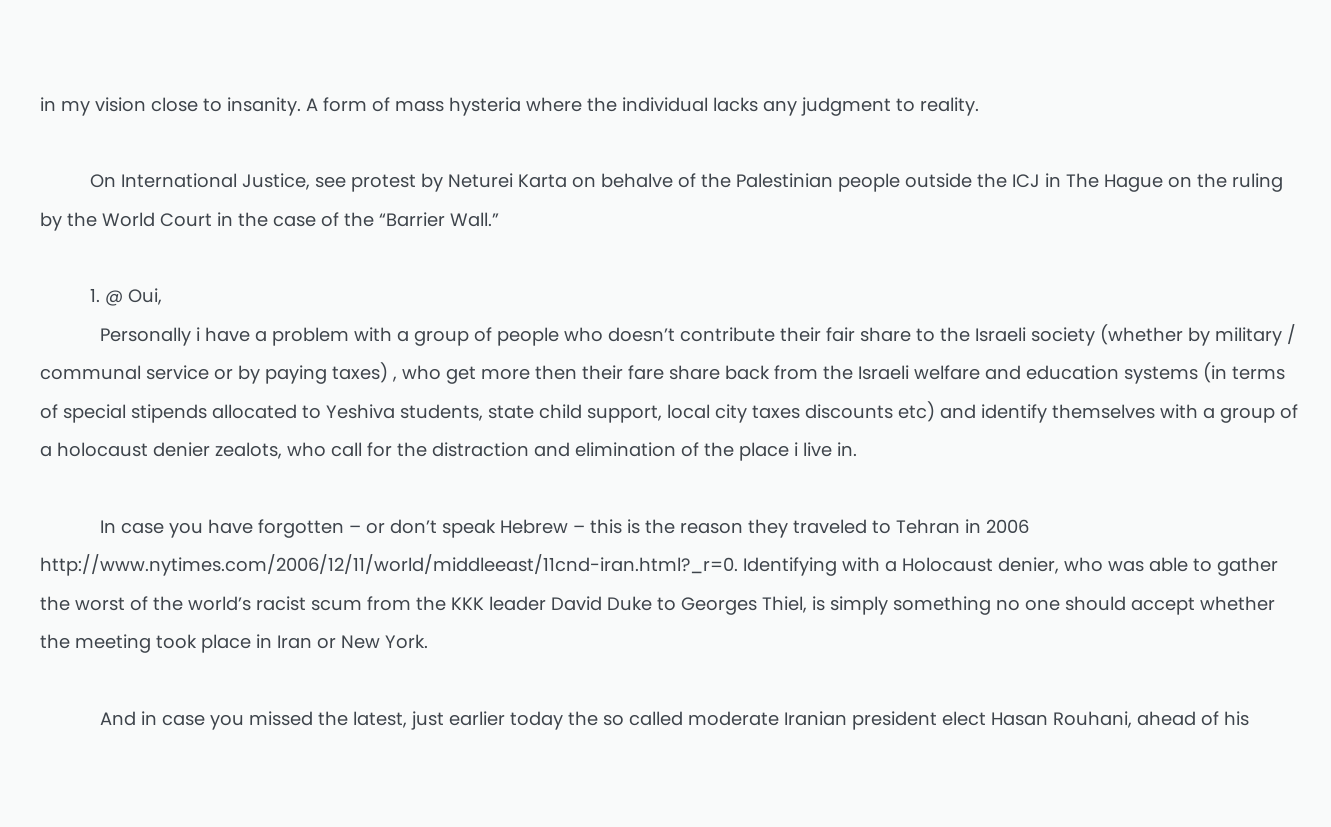in my vision close to insanity. A form of mass hysteria where the individual lacks any judgment to reality.

          On International Justice, see protest by Neturei Karta on behalve of the Palestinian people outside the ICJ in The Hague on the ruling by the World Court in the case of the “Barrier Wall.”

          1. @ Oui,
            Personally i have a problem with a group of people who doesn’t contribute their fair share to the Israeli society (whether by military / communal service or by paying taxes) , who get more then their fare share back from the Israeli welfare and education systems (in terms of special stipends allocated to Yeshiva students, state child support, local city taxes discounts etc) and identify themselves with a group of a holocaust denier zealots, who call for the distraction and elimination of the place i live in.

            In case you have forgotten – or don’t speak Hebrew – this is the reason they traveled to Tehran in 2006 http://www.nytimes.com/2006/12/11/world/middleeast/11cnd-iran.html?_r=0. Identifying with a Holocaust denier, who was able to gather the worst of the world’s racist scum from the KKK leader David Duke to Georges Thiel, is simply something no one should accept whether the meeting took place in Iran or New York.

            And in case you missed the latest, just earlier today the so called moderate Iranian president elect Hasan Rouhani, ahead of his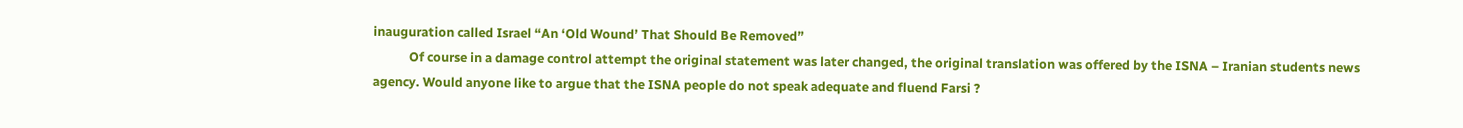inauguration called Israel “An ‘Old Wound’ That Should Be Removed”
            Of course in a damage control attempt the original statement was later changed, the original translation was offered by the ISNA – Iranian students news agency. Would anyone like to argue that the ISNA people do not speak adequate and fluend Farsi ?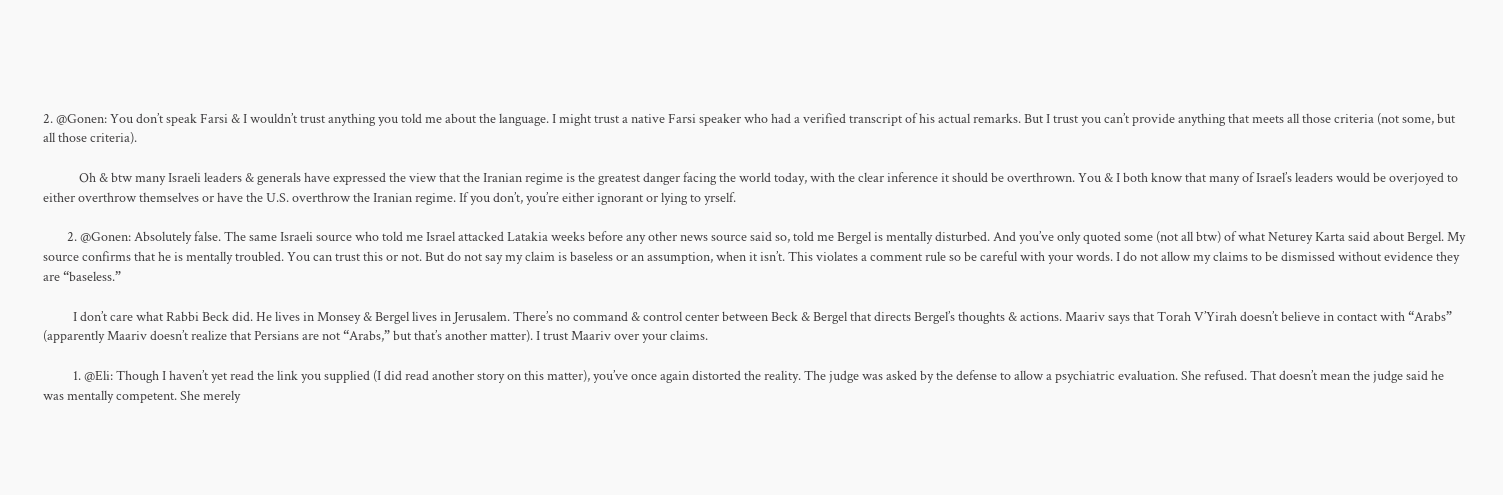2. @Gonen: You don’t speak Farsi & I wouldn’t trust anything you told me about the language. I might trust a native Farsi speaker who had a verified transcript of his actual remarks. But I trust you can’t provide anything that meets all those criteria (not some, but all those criteria).

            Oh & btw many Israeli leaders & generals have expressed the view that the Iranian regime is the greatest danger facing the world today, with the clear inference it should be overthrown. You & I both know that many of Israel’s leaders would be overjoyed to either overthrow themselves or have the U.S. overthrow the Iranian regime. If you don’t, you’re either ignorant or lying to yrself.

        2. @Gonen: Absolutely false. The same Israeli source who told me Israel attacked Latakia weeks before any other news source said so, told me Bergel is mentally disturbed. And you’ve only quoted some (not all btw) of what Neturey Karta said about Bergel. My source confirms that he is mentally troubled. You can trust this or not. But do not say my claim is baseless or an assumption, when it isn’t. This violates a comment rule so be careful with your words. I do not allow my claims to be dismissed without evidence they are “baseless.”

          I don’t care what Rabbi Beck did. He lives in Monsey & Bergel lives in Jerusalem. There’s no command & control center between Beck & Bergel that directs Bergel’s thoughts & actions. Maariv says that Torah V’Yirah doesn’t believe in contact with “Arabs” (apparently Maariv doesn’t realize that Persians are not “Arabs,” but that’s another matter). I trust Maariv over your claims.

          1. @Eli: Though I haven’t yet read the link you supplied (I did read another story on this matter), you’ve once again distorted the reality. The judge was asked by the defense to allow a psychiatric evaluation. She refused. That doesn’t mean the judge said he was mentally competent. She merely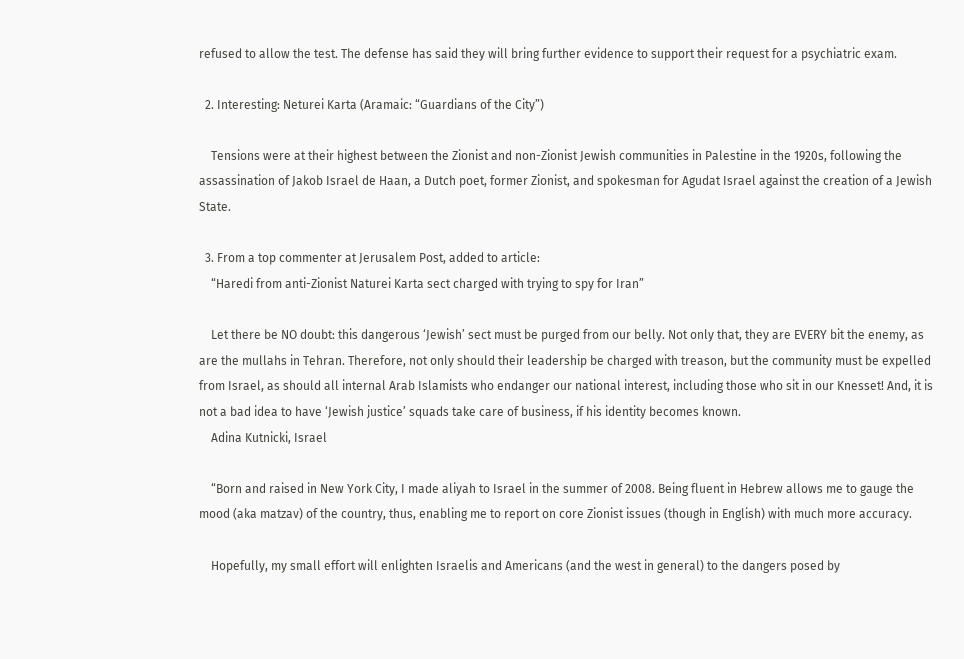refused to allow the test. The defense has said they will bring further evidence to support their request for a psychiatric exam.

  2. Interesting: Neturei Karta (Aramaic: “Guardians of the City”)

    Tensions were at their highest between the Zionist and non-Zionist Jewish communities in Palestine in the 1920s, following the assassination of Jakob Israel de Haan, a Dutch poet, former Zionist, and spokesman for Agudat Israel against the creation of a Jewish State.

  3. From a top commenter at Jerusalem Post, added to article:
    “Haredi from anti-Zionist Naturei Karta sect charged with trying to spy for Iran”

    Let there be NO doubt: this dangerous ‘Jewish’ sect must be purged from our belly. Not only that, they are EVERY bit the enemy, as are the mullahs in Tehran. Therefore, not only should their leadership be charged with treason, but the community must be expelled from Israel, as should all internal Arab Islamists who endanger our national interest, including those who sit in our Knesset! And, it is not a bad idea to have ‘Jewish justice’ squads take care of business, if his identity becomes known.
    Adina Kutnicki, Israel

    “Born and raised in New York City, I made aliyah to Israel in the summer of 2008. Being fluent in Hebrew allows me to gauge the mood (aka matzav) of the country, thus, enabling me to report on core Zionist issues (though in English) with much more accuracy.

    Hopefully, my small effort will enlighten Israelis and Americans (and the west in general) to the dangers posed by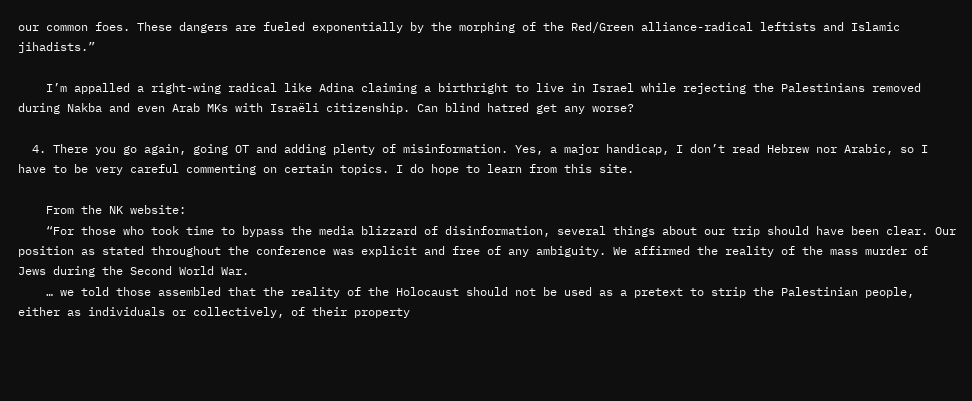our common foes. These dangers are fueled exponentially by the morphing of the Red/Green alliance-radical leftists and Islamic jihadists.”

    I’m appalled a right-wing radical like Adina claiming a birthright to live in Israel while rejecting the Palestinians removed during Nakba and even Arab MKs with Israëli citizenship. Can blind hatred get any worse?

  4. There you go again, going OT and adding plenty of misinformation. Yes, a major handicap, I don’t read Hebrew nor Arabic, so I have to be very careful commenting on certain topics. I do hope to learn from this site.

    From the NK website:
    “For those who took time to bypass the media blizzard of disinformation, several things about our trip should have been clear. Our position as stated throughout the conference was explicit and free of any ambiguity. We affirmed the reality of the mass murder of Jews during the Second World War.
    … we told those assembled that the reality of the Holocaust should not be used as a pretext to strip the Palestinian people, either as individuals or collectively, of their property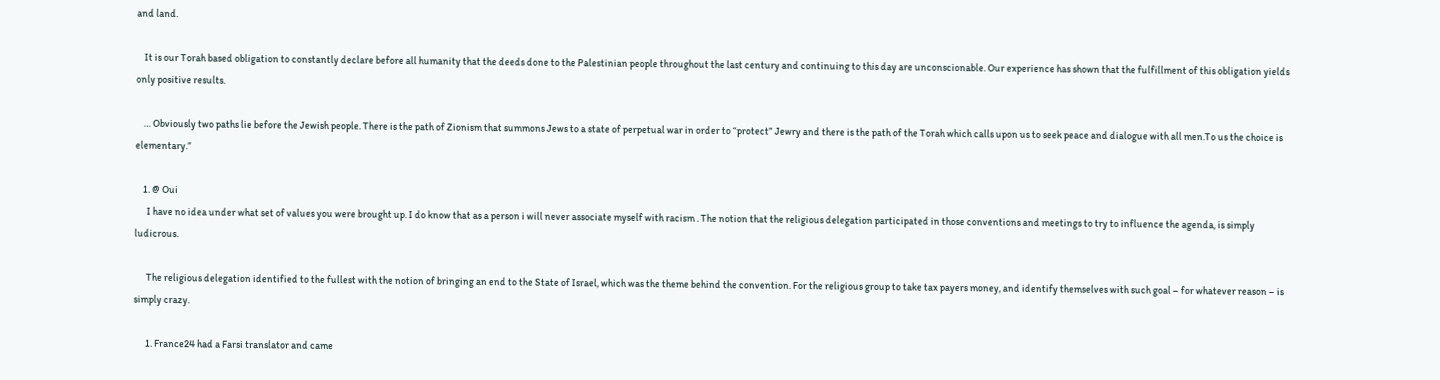and land.

    It is our Torah based obligation to constantly declare before all humanity that the deeds done to the Palestinian people throughout the last century and continuing to this day are unconscionable. Our experience has shown that the fulfillment of this obligation yields only positive results.

    … Obviously two paths lie before the Jewish people. There is the path of Zionism that summons Jews to a state of perpetual war in order to “protect” Jewry and there is the path of the Torah which calls upon us to seek peace and dialogue with all men.To us the choice is elementary.”

    1. @ Oui
      I have no idea under what set of values you were brought up. I do know that as a person i will never associate myself with racism . The notion that the religious delegation participated in those conventions and meetings to try to influence the agenda, is simply ludicrous.

      The religious delegation identified to the fullest with the notion of bringing an end to the State of Israel, which was the theme behind the convention. For the religious group to take tax payers money, and identify themselves with such goal – for whatever reason – is simply crazy.

      1. France24 had a Farsi translator and came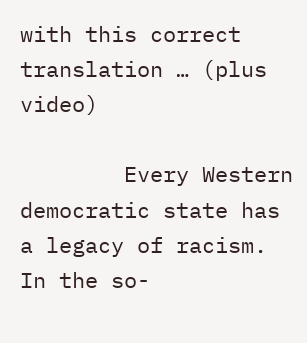with this correct translation … (plus video)

        Every Western democratic state has a legacy of racism. In the so-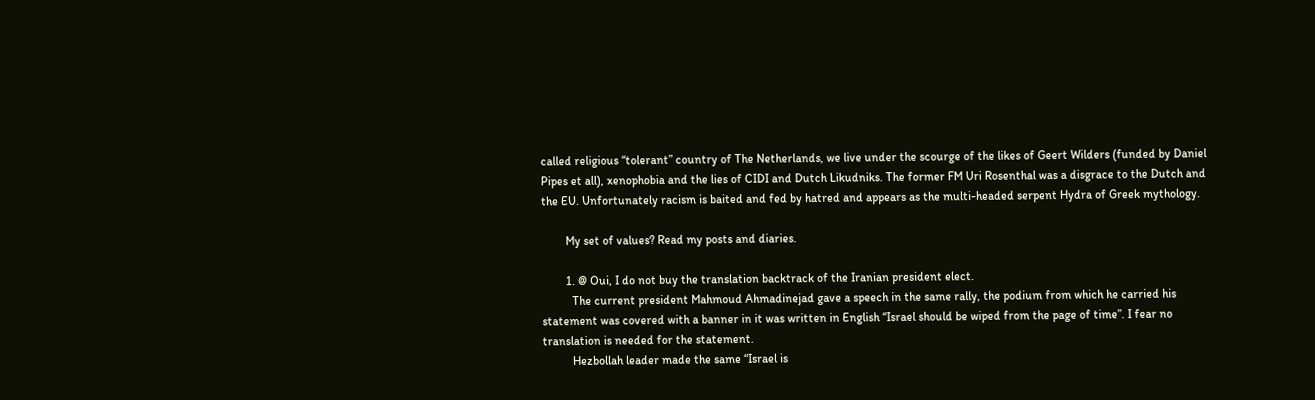called religious “tolerant” country of The Netherlands, we live under the scourge of the likes of Geert Wilders (funded by Daniel Pipes et all), xenophobia and the lies of CIDI and Dutch Likudniks. The former FM Uri Rosenthal was a disgrace to the Dutch and the EU. Unfortunately racism is baited and fed by hatred and appears as the multi-headed serpent Hydra of Greek mythology.

        My set of values? Read my posts and diaries.

        1. @ Oui, I do not buy the translation backtrack of the Iranian president elect.
          The current president Mahmoud Ahmadinejad gave a speech in the same rally, the podium from which he carried his statement was covered with a banner in it was written in English “Israel should be wiped from the page of time”. I fear no translation is needed for the statement.
          Hezbollah leader made the same “Israel is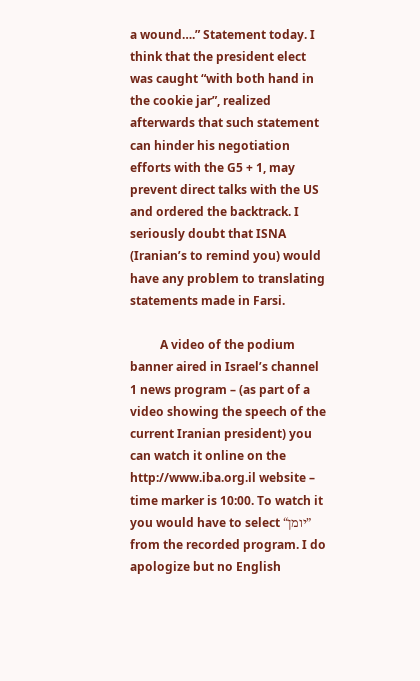a wound….” Statement today. I think that the president elect was caught “with both hand in the cookie jar”, realized afterwards that such statement can hinder his negotiation efforts with the G5 + 1, may prevent direct talks with the US and ordered the backtrack. I seriously doubt that ISNA (Iranian’s to remind you) would have any problem to translating statements made in Farsi.

          A video of the podium banner aired in Israel’s channel 1 news program – (as part of a video showing the speech of the current Iranian president) you can watch it online on the http://www.iba.org.il website – time marker is 10:00. To watch it you would have to select “יומן” from the recorded program. I do apologize but no English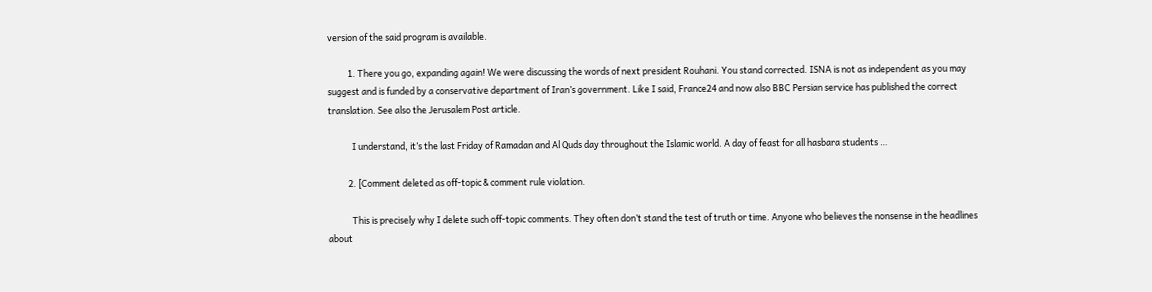version of the said program is available.

          1. There you go, expanding again! We were discussing the words of next president Rouhani. You stand corrected. ISNA is not as independent as you may suggest and is funded by a conservative department of Iran’s government. Like I said, France24 and now also BBC Persian service has published the correct translation. See also the Jerusalem Post article.

            I understand, it’s the last Friday of Ramadan and Al Quds day throughout the Islamic world. A day of feast for all hasbara students …

          2. [Comment deleted as off-topic & comment rule violation.

            This is precisely why I delete such off-topic comments. They often don’t stand the test of truth or time. Anyone who believes the nonsense in the headlines about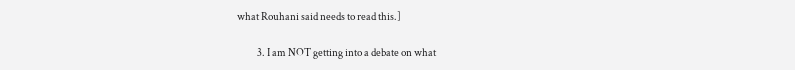what Rouhani said needs to read this.]

          3. I am NOT getting into a debate on what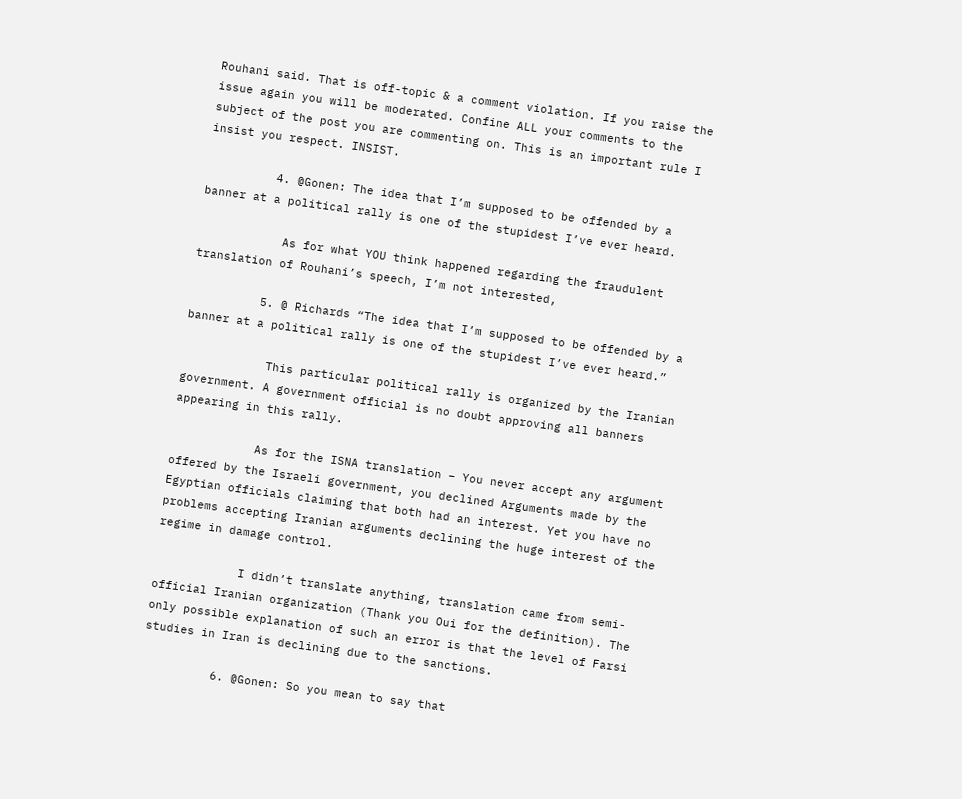Rouhani said. That is off-topic & a comment violation. If you raise the issue again you will be moderated. Confine ALL your comments to the subject of the post you are commenting on. This is an important rule I insist you respect. INSIST.

          4. @Gonen: The idea that I’m supposed to be offended by a banner at a political rally is one of the stupidest I’ve ever heard.

            As for what YOU think happened regarding the fraudulent translation of Rouhani’s speech, I’m not interested,

          5. @ Richards “The idea that I’m supposed to be offended by a banner at a political rally is one of the stupidest I’ve ever heard.”

            This particular political rally is organized by the Iranian government. A government official is no doubt approving all banners appearing in this rally.

            As for the ISNA translation – You never accept any argument offered by the Israeli government, you declined Arguments made by the Egyptian officials claiming that both had an interest. Yet you have no problems accepting Iranian arguments declining the huge interest of the regime in damage control.

            I didn’t translate anything, translation came from semi-official Iranian organization (Thank you Oui for the definition). The only possible explanation of such an error is that the level of Farsi studies in Iran is declining due to the sanctions.

          6. @Gonen: So you mean to say that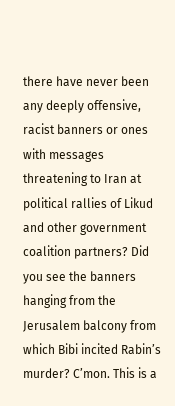there have never been any deeply offensive, racist banners or ones with messages threatening to Iran at political rallies of Likud and other government coalition partners? Did you see the banners hanging from the Jerusalem balcony from which Bibi incited Rabin’s murder? C’mon. This is a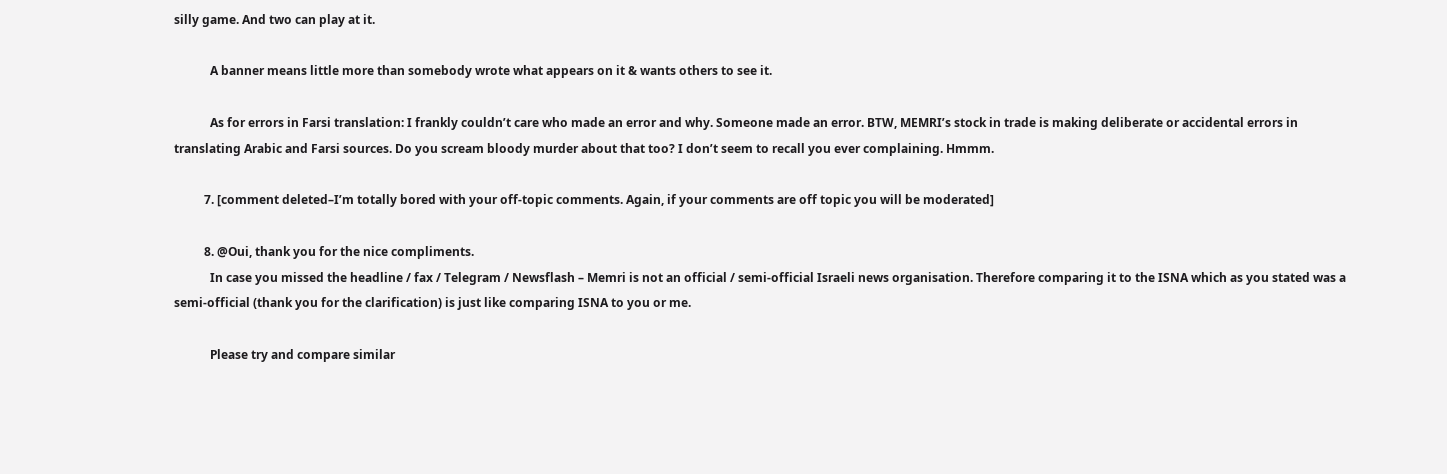silly game. And two can play at it.

            A banner means little more than somebody wrote what appears on it & wants others to see it.

            As for errors in Farsi translation: I frankly couldn’t care who made an error and why. Someone made an error. BTW, MEMRI’s stock in trade is making deliberate or accidental errors in translating Arabic and Farsi sources. Do you scream bloody murder about that too? I don’t seem to recall you ever complaining. Hmmm.

          7. [comment deleted–I’m totally bored with your off-topic comments. Again, if your comments are off topic you will be moderated]

          8. @Oui, thank you for the nice compliments.
            In case you missed the headline / fax / Telegram / Newsflash – Memri is not an official / semi-official Israeli news organisation. Therefore comparing it to the ISNA which as you stated was a semi-official (thank you for the clarification) is just like comparing ISNA to you or me.

            Please try and compare similar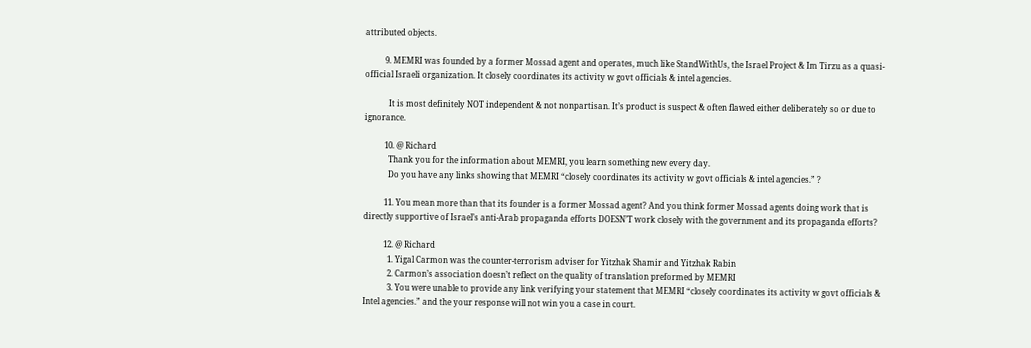attributed objects.

          9. MEMRI was founded by a former Mossad agent and operates, much like StandWithUs, the Israel Project & Im Tirzu as a quasi-official Israeli organization. It closely coordinates its activity w govt officials & intel agencies.

            It is most definitely NOT independent & not nonpartisan. It’s product is suspect & often flawed either deliberately so or due to ignorance.

          10. @ Richard
            Thank you for the information about MEMRI, you learn something new every day.
            Do you have any links showing that MEMRI “closely coordinates its activity w govt officials & intel agencies.” ?

          11. You mean more than that its founder is a former Mossad agent? And you think former Mossad agents doing work that is directly supportive of Israel’s anti-Arab propaganda efforts DOESN’T work closely with the government and its propaganda efforts?

          12. @ Richard
            1. Yigal Carmon was the counter-terrorism adviser for Yitzhak Shamir and Yitzhak Rabin
            2. Carmon’s association doesn’t reflect on the quality of translation preformed by MEMRI
            3. You were unable to provide any link verifying your statement that MEMRI “closely coordinates its activity w govt officials & Intel agencies.” and the your response will not win you a case in court.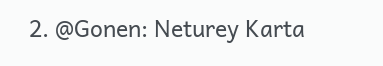2. @Gonen: Neturey Karta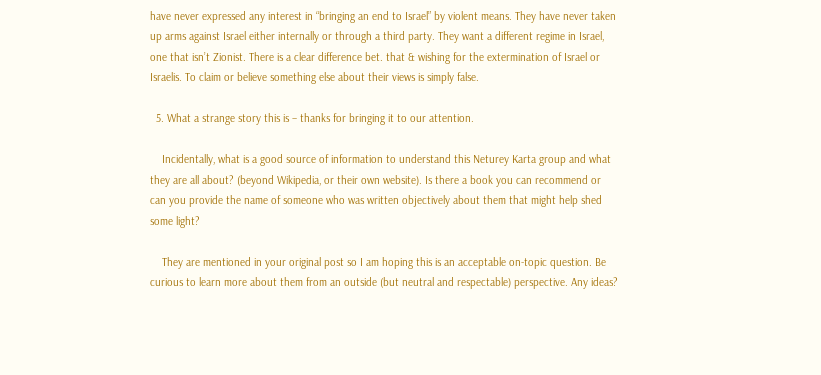have never expressed any interest in “bringing an end to Israel” by violent means. They have never taken up arms against Israel either internally or through a third party. They want a different regime in Israel, one that isn’t Zionist. There is a clear difference bet. that & wishing for the extermination of Israel or Israelis. To claim or believe something else about their views is simply false.

  5. What a strange story this is – thanks for bringing it to our attention.

    Incidentally, what is a good source of information to understand this Neturey Karta group and what they are all about? (beyond Wikipedia, or their own website). Is there a book you can recommend or can you provide the name of someone who was written objectively about them that might help shed some light?

    They are mentioned in your original post so I am hoping this is an acceptable on-topic question. Be curious to learn more about them from an outside (but neutral and respectable) perspective. Any ideas?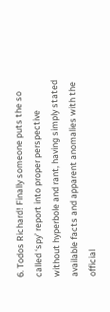6. Todos Richard! Finally someone puts the so called ‘spy’ report into proper perspective without hyperbole and rant, having simply stated available facts and apparent anomalies with the official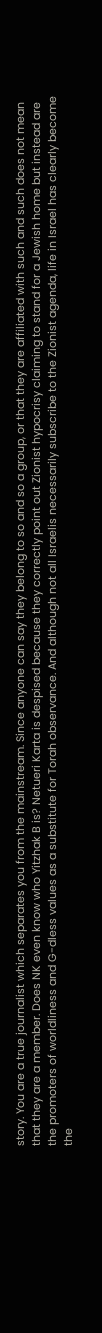story. You are a true journalist which separates you from the mainstream. Since anyone can say they belong to so and so a group, or that they are affiliated with such and such does not mean that they are a member. Does NK even know who Yitzhak B is? Netueri Karta is despised because they correctly point out Zionist hypocrisy claiming to stand for a Jewish home but instead are the promoters of worldliness and G-dless values as a substitute for Torah observance. And although not all Israelis necessarily subscribe to the Zionist agenda, life in Israel has clearly become the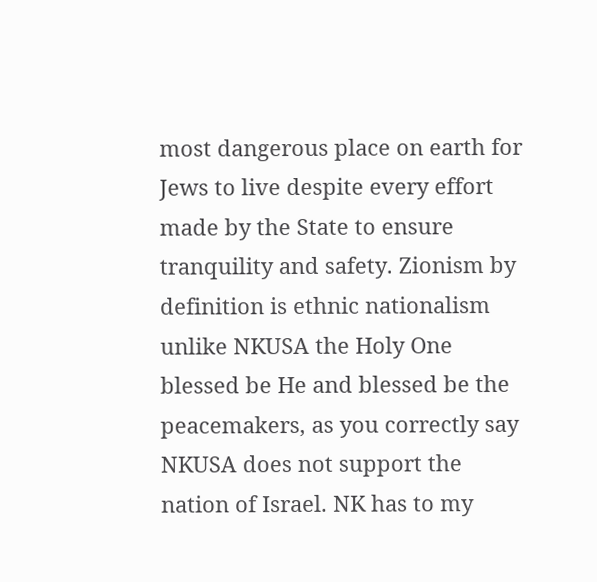most dangerous place on earth for Jews to live despite every effort made by the State to ensure tranquility and safety. Zionism by definition is ethnic nationalism unlike NKUSA the Holy One blessed be He and blessed be the peacemakers, as you correctly say NKUSA does not support the nation of Israel. NK has to my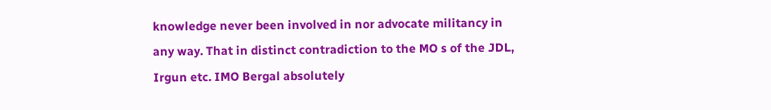knowledge never been involved in nor advocate militancy in any way. That in distinct contradiction to the MO s of the JDL, Irgun etc. IMO Bergal absolutely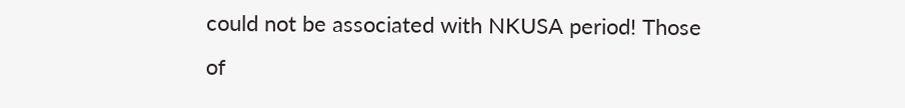could not be associated with NKUSA period! Those of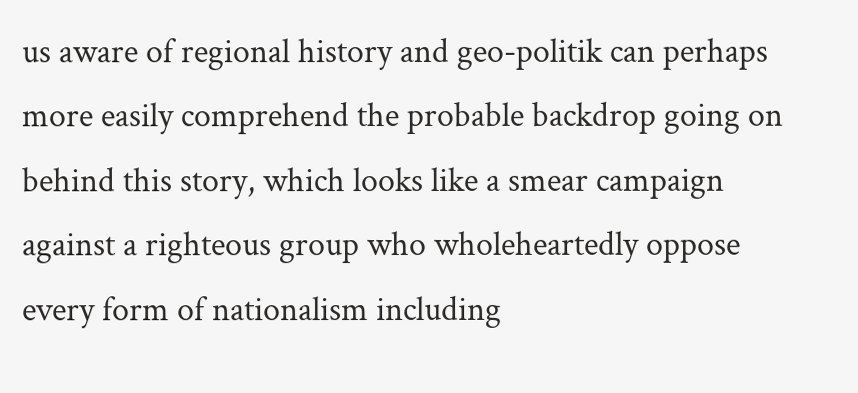us aware of regional history and geo-politik can perhaps more easily comprehend the probable backdrop going on behind this story, which looks like a smear campaign against a righteous group who wholeheartedly oppose every form of nationalism including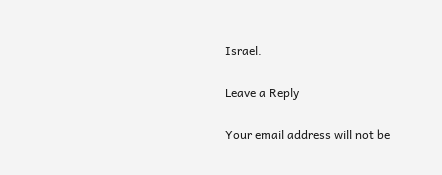Israel.

Leave a Reply

Your email address will not be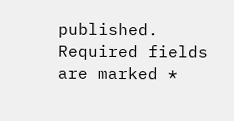published. Required fields are marked *